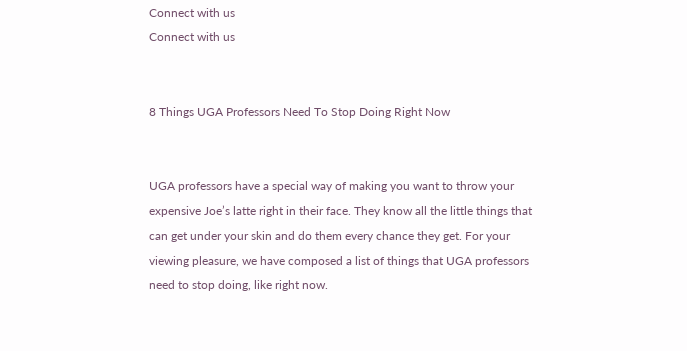Connect with us
Connect with us


8 Things UGA Professors Need To Stop Doing Right Now


UGA professors have a special way of making you want to throw your expensive Joe’s latte right in their face. They know all the little things that can get under your skin and do them every chance they get. For your viewing pleasure, we have composed a list of things that UGA professors need to stop doing, like right now.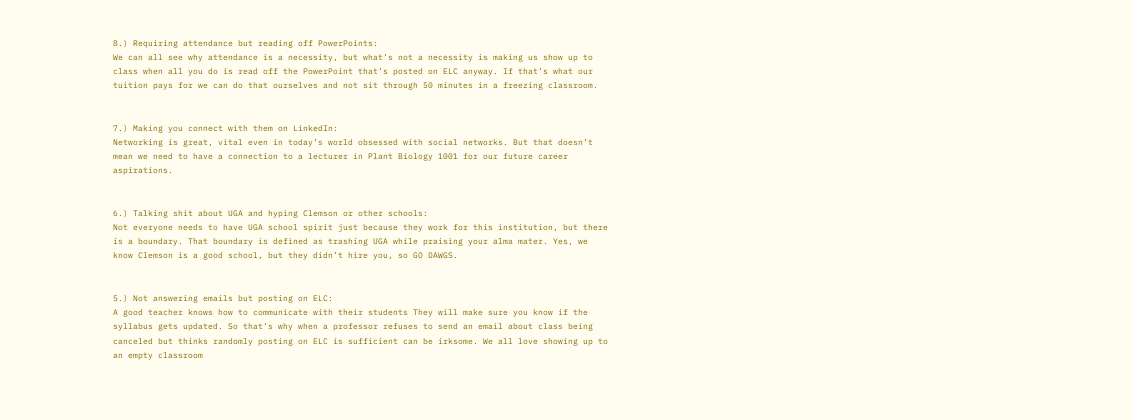8.) Requiring attendance but reading off PowerPoints:
We can all see why attendance is a necessity, but what’s not a necessity is making us show up to class when all you do is read off the PowerPoint that’s posted on ELC anyway. If that’s what our tuition pays for we can do that ourselves and not sit through 50 minutes in a freezing classroom.


7.) Making you connect with them on LinkedIn:
Networking is great, vital even in today’s world obsessed with social networks. But that doesn’t mean we need to have a connection to a lecturer in Plant Biology 1001 for our future career aspirations.


6.) Talking shit about UGA and hyping Clemson or other schools:
Not everyone needs to have UGA school spirit just because they work for this institution, but there is a boundary. That boundary is defined as trashing UGA while praising your alma mater. Yes, we know Clemson is a good school, but they didn’t hire you, so GO DAWGS.


5.) Not answering emails but posting on ELC:
A good teacher knows how to communicate with their students They will make sure you know if the syllabus gets updated. So that’s why when a professor refuses to send an email about class being canceled but thinks randomly posting on ELC is sufficient can be irksome. We all love showing up to an empty classroom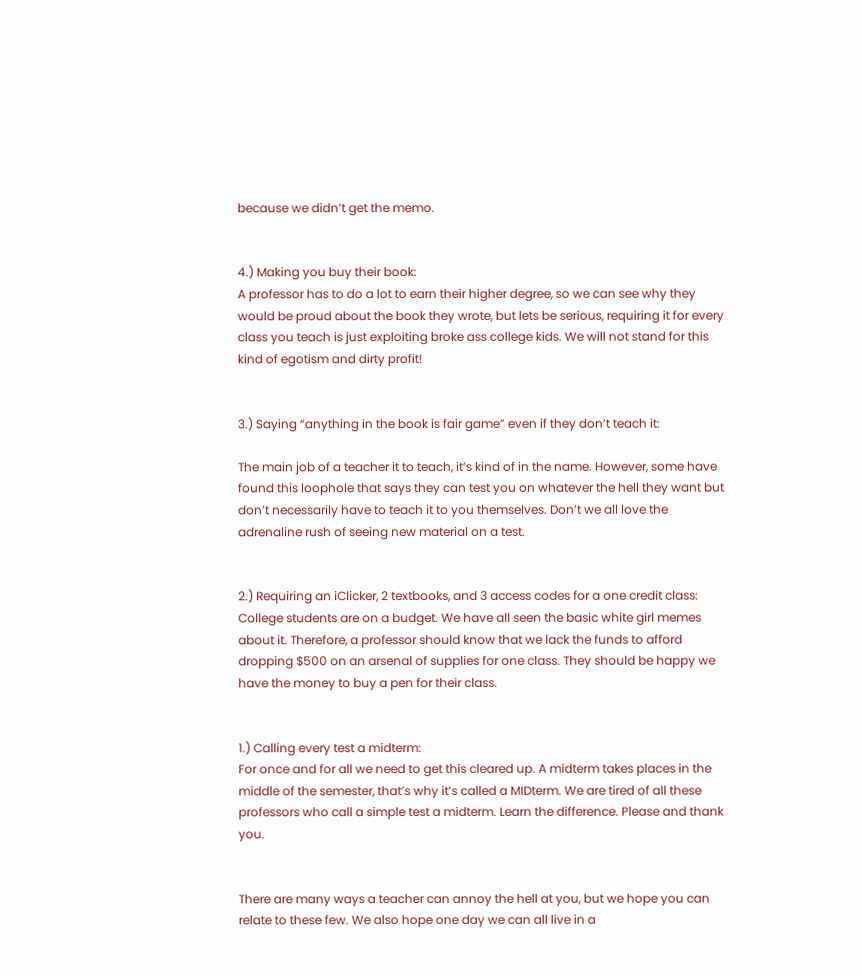because we didn’t get the memo.


4.) Making you buy their book:
A professor has to do a lot to earn their higher degree, so we can see why they would be proud about the book they wrote, but lets be serious, requiring it for every class you teach is just exploiting broke ass college kids. We will not stand for this kind of egotism and dirty profit!


3.) Saying “anything in the book is fair game” even if they don’t teach it:

The main job of a teacher it to teach, it’s kind of in the name. However, some have found this loophole that says they can test you on whatever the hell they want but don’t necessarily have to teach it to you themselves. Don’t we all love the adrenaline rush of seeing new material on a test.


2.) Requiring an iClicker, 2 textbooks, and 3 access codes for a one credit class:
College students are on a budget. We have all seen the basic white girl memes about it. Therefore, a professor should know that we lack the funds to afford dropping $500 on an arsenal of supplies for one class. They should be happy we have the money to buy a pen for their class.


1.) Calling every test a midterm:
For once and for all we need to get this cleared up. A midterm takes places in the middle of the semester, that’s why it’s called a MIDterm. We are tired of all these professors who call a simple test a midterm. Learn the difference. Please and thank you.


There are many ways a teacher can annoy the hell at you, but we hope you can relate to these few. We also hope one day we can all live in a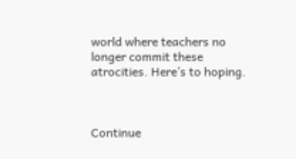world where teachers no longer commit these atrocities. Here’s to hoping.



Continue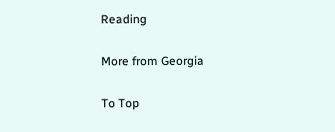Reading

More from Georgia

To Top